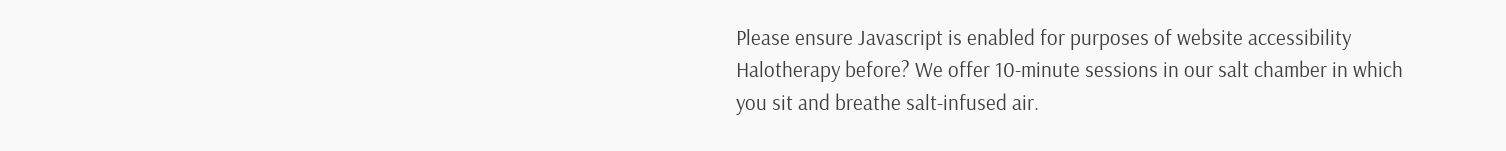Please ensure Javascript is enabled for purposes of website accessibility
Halotherapy before? We offer 10-minute sessions in our salt chamber in which you sit and breathe salt-infused air.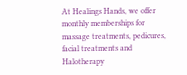At Healings Hands, we offer monthly memberships for massage treatments, pedicures, facial treatments and Halotherapy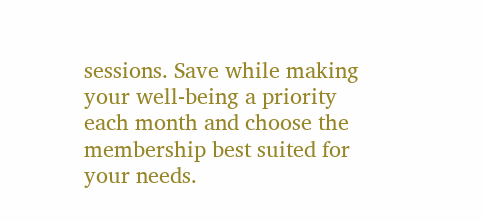sessions. Save while making your well-being a priority each month and choose the membership best suited for your needs.